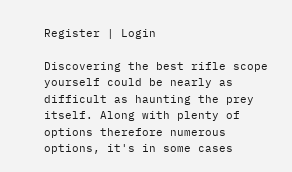Register | Login

Discovering the best rifle scope yourself could be nearly as difficult as haunting the prey itself. Along with plenty of options therefore numerous options, it's in some cases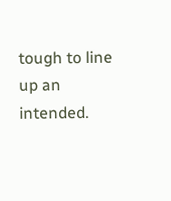tough to line up an intended.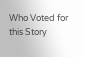Who Voted for this Story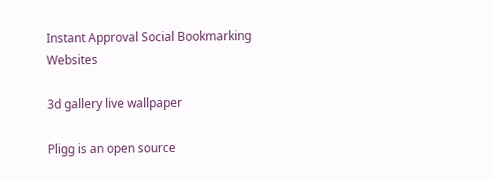Instant Approval Social Bookmarking Websites

3d gallery live wallpaper

Pligg is an open source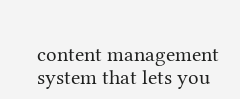content management system that lets you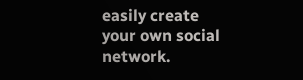easily create your own social network.